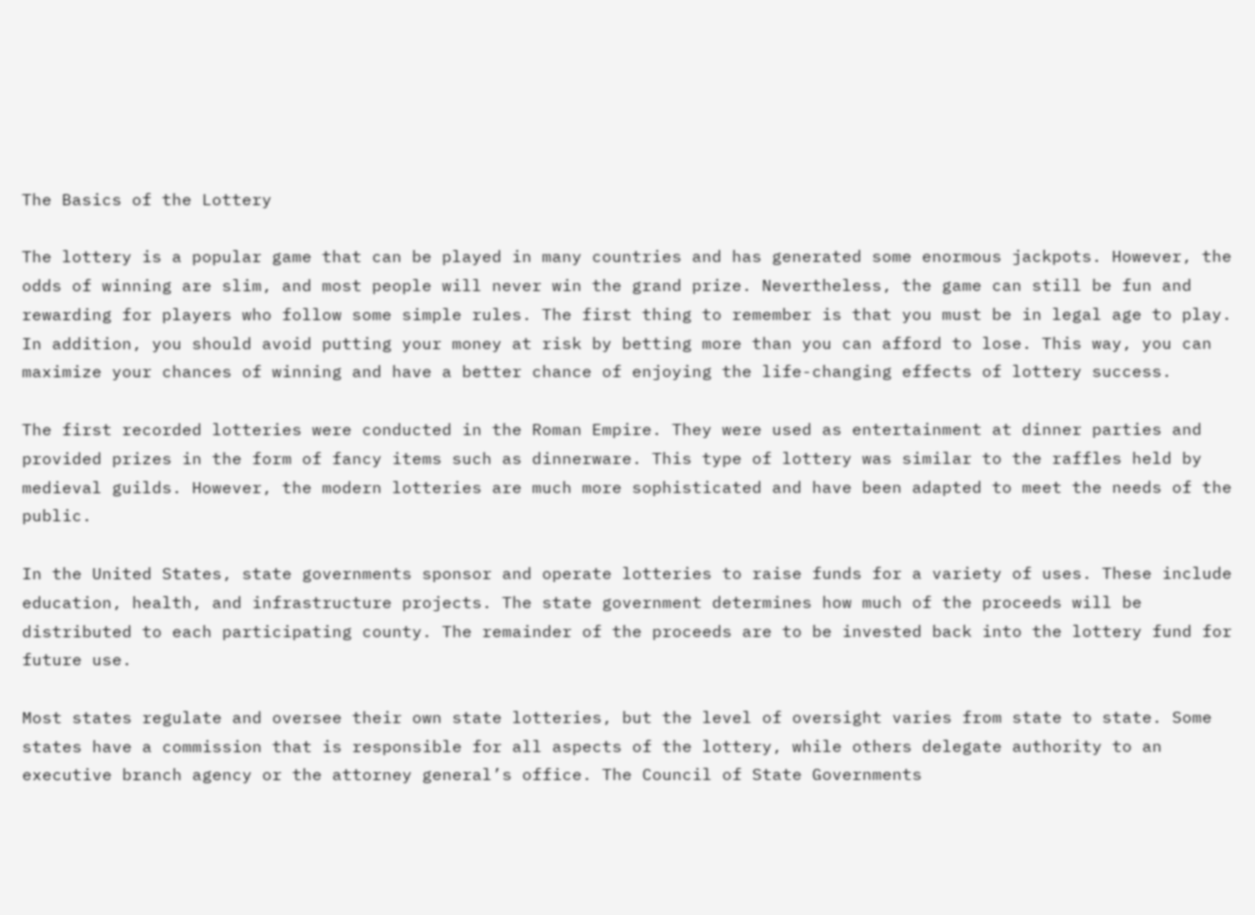The Basics of the Lottery

The lottery is a popular game that can be played in many countries and has generated some enormous jackpots. However, the odds of winning are slim, and most people will never win the grand prize. Nevertheless, the game can still be fun and rewarding for players who follow some simple rules. The first thing to remember is that you must be in legal age to play. In addition, you should avoid putting your money at risk by betting more than you can afford to lose. This way, you can maximize your chances of winning and have a better chance of enjoying the life-changing effects of lottery success.

The first recorded lotteries were conducted in the Roman Empire. They were used as entertainment at dinner parties and provided prizes in the form of fancy items such as dinnerware. This type of lottery was similar to the raffles held by medieval guilds. However, the modern lotteries are much more sophisticated and have been adapted to meet the needs of the public.

In the United States, state governments sponsor and operate lotteries to raise funds for a variety of uses. These include education, health, and infrastructure projects. The state government determines how much of the proceeds will be distributed to each participating county. The remainder of the proceeds are to be invested back into the lottery fund for future use.

Most states regulate and oversee their own state lotteries, but the level of oversight varies from state to state. Some states have a commission that is responsible for all aspects of the lottery, while others delegate authority to an executive branch agency or the attorney general’s office. The Council of State Governments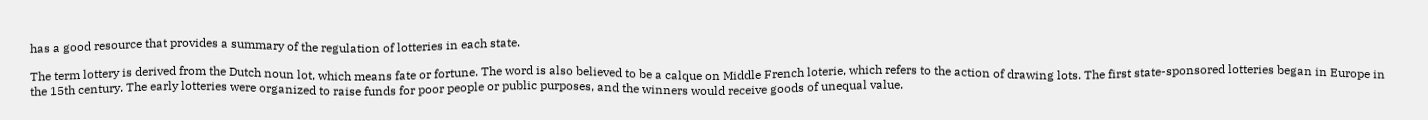has a good resource that provides a summary of the regulation of lotteries in each state.

The term lottery is derived from the Dutch noun lot, which means fate or fortune. The word is also believed to be a calque on Middle French loterie, which refers to the action of drawing lots. The first state-sponsored lotteries began in Europe in the 15th century. The early lotteries were organized to raise funds for poor people or public purposes, and the winners would receive goods of unequal value.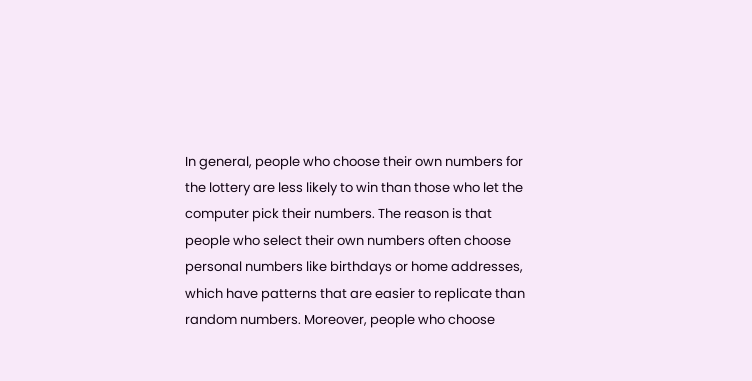In general, people who choose their own numbers for the lottery are less likely to win than those who let the computer pick their numbers. The reason is that people who select their own numbers often choose personal numbers like birthdays or home addresses, which have patterns that are easier to replicate than random numbers. Moreover, people who choose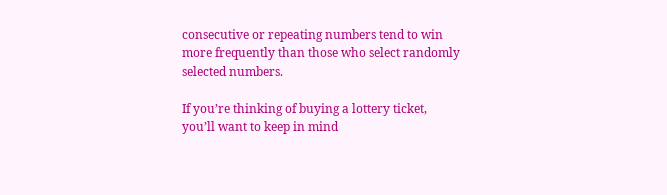consecutive or repeating numbers tend to win more frequently than those who select randomly selected numbers.

If you’re thinking of buying a lottery ticket, you’ll want to keep in mind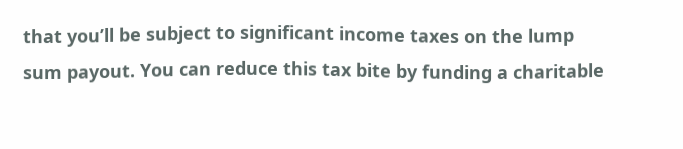that you’ll be subject to significant income taxes on the lump sum payout. You can reduce this tax bite by funding a charitable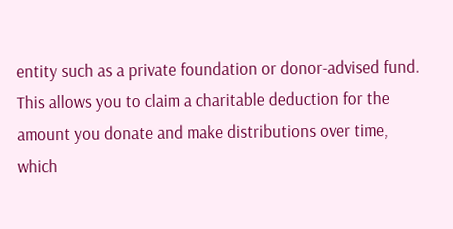entity such as a private foundation or donor-advised fund. This allows you to claim a charitable deduction for the amount you donate and make distributions over time, which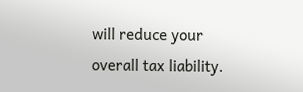will reduce your overall tax liability.